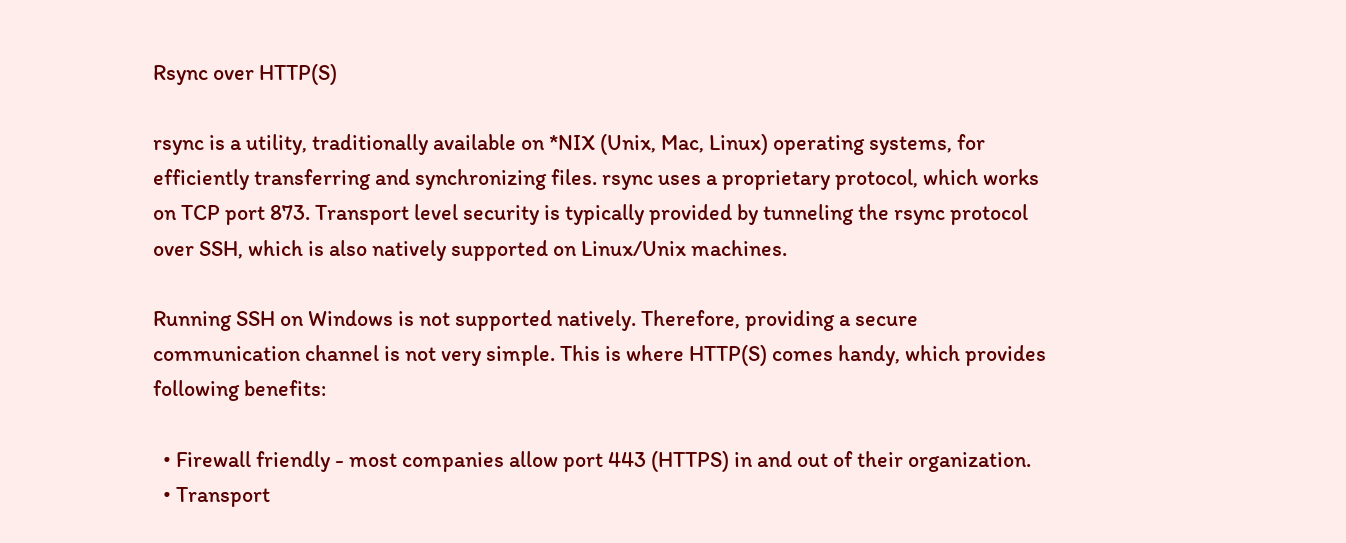Rsync over HTTP(S)

rsync is a utility, traditionally available on *NIX (Unix, Mac, Linux) operating systems, for efficiently transferring and synchronizing files. rsync uses a proprietary protocol, which works on TCP port 873. Transport level security is typically provided by tunneling the rsync protocol over SSH, which is also natively supported on Linux/Unix machines.

Running SSH on Windows is not supported natively. Therefore, providing a secure communication channel is not very simple. This is where HTTP(S) comes handy, which provides following benefits:

  • Firewall friendly - most companies allow port 443 (HTTPS) in and out of their organization.
  • Transport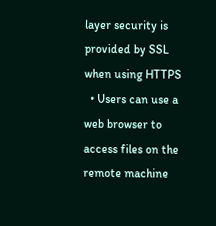layer security is provided by SSL when using HTTPS
  • Users can use a web browser to access files on the remote machine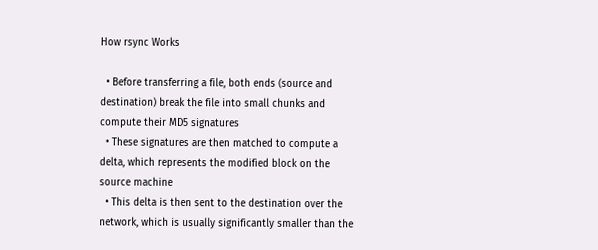How rsync Works

  • Before transferring a file, both ends (source and destination) break the file into small chunks and compute their MD5 signatures
  • These signatures are then matched to compute a delta, which represents the modified block on the source machine
  • This delta is then sent to the destination over the network, which is usually significantly smaller than the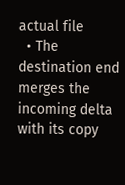actual file
  • The destination end merges the incoming delta with its copy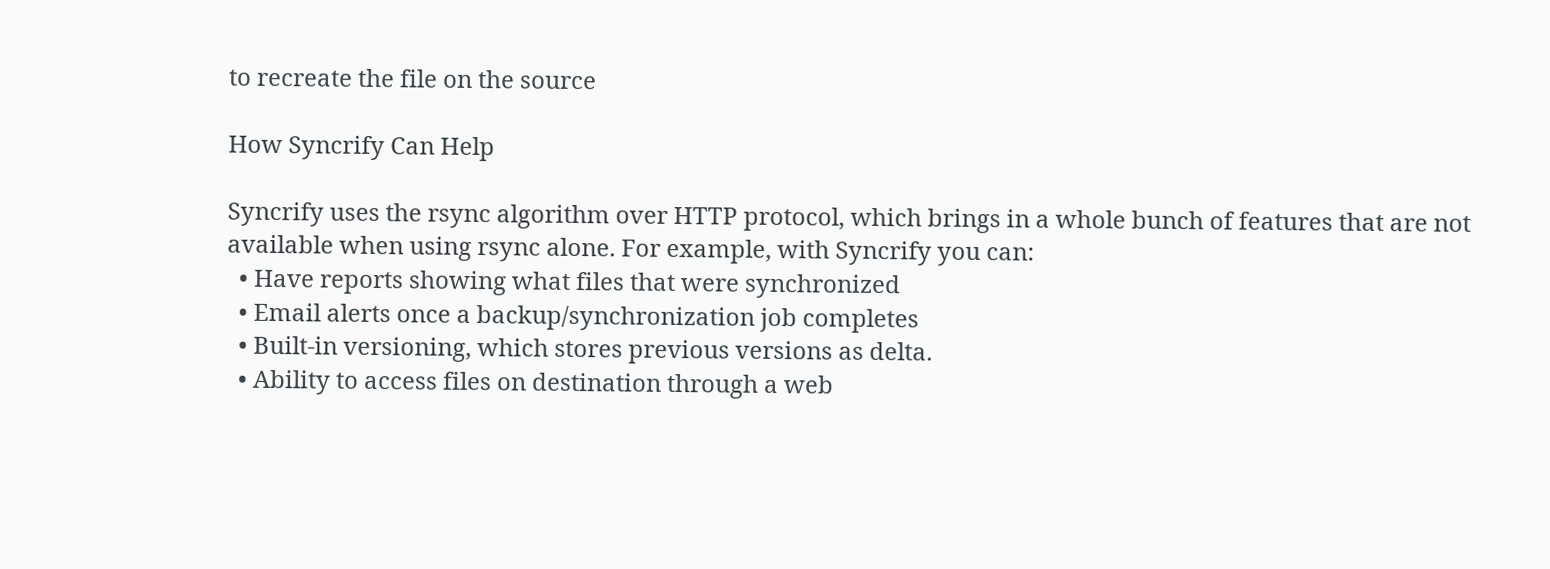to recreate the file on the source

How Syncrify Can Help

Syncrify uses the rsync algorithm over HTTP protocol, which brings in a whole bunch of features that are not available when using rsync alone. For example, with Syncrify you can:
  • Have reports showing what files that were synchronized
  • Email alerts once a backup/synchronization job completes
  • Built-in versioning, which stores previous versions as delta.
  • Ability to access files on destination through a web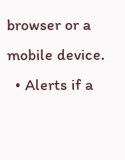browser or a mobile device.
  • Alerts if a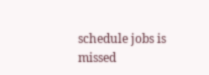schedule jobs is missed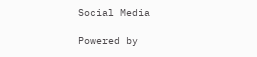Social Media

Powered by